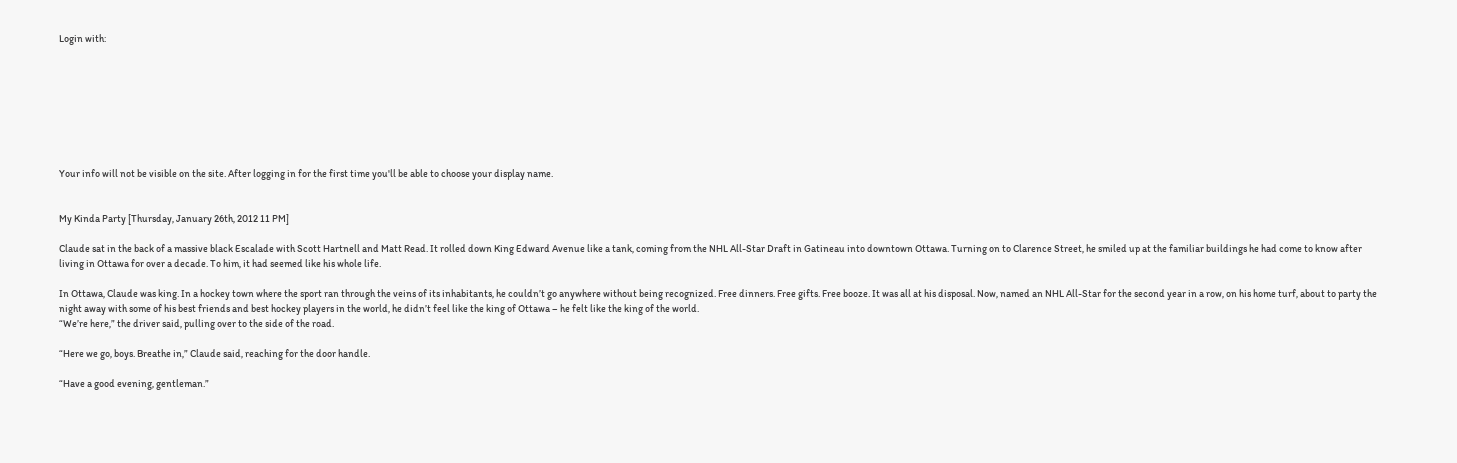Login with:








Your info will not be visible on the site. After logging in for the first time you'll be able to choose your display name.


My Kinda Party [Thursday, January 26th, 2012 11 PM]

Claude sat in the back of a massive black Escalade with Scott Hartnell and Matt Read. It rolled down King Edward Avenue like a tank, coming from the NHL All-Star Draft in Gatineau into downtown Ottawa. Turning on to Clarence Street, he smiled up at the familiar buildings he had come to know after living in Ottawa for over a decade. To him, it had seemed like his whole life.

In Ottawa, Claude was king. In a hockey town where the sport ran through the veins of its inhabitants, he couldn’t go anywhere without being recognized. Free dinners. Free gifts. Free booze. It was all at his disposal. Now, named an NHL All-Star for the second year in a row, on his home turf, about to party the night away with some of his best friends and best hockey players in the world, he didn’t feel like the king of Ottawa – he felt like the king of the world.
“We’re here,” the driver said, pulling over to the side of the road.

“Here we go, boys. Breathe in,” Claude said, reaching for the door handle.

“Have a good evening, gentleman.”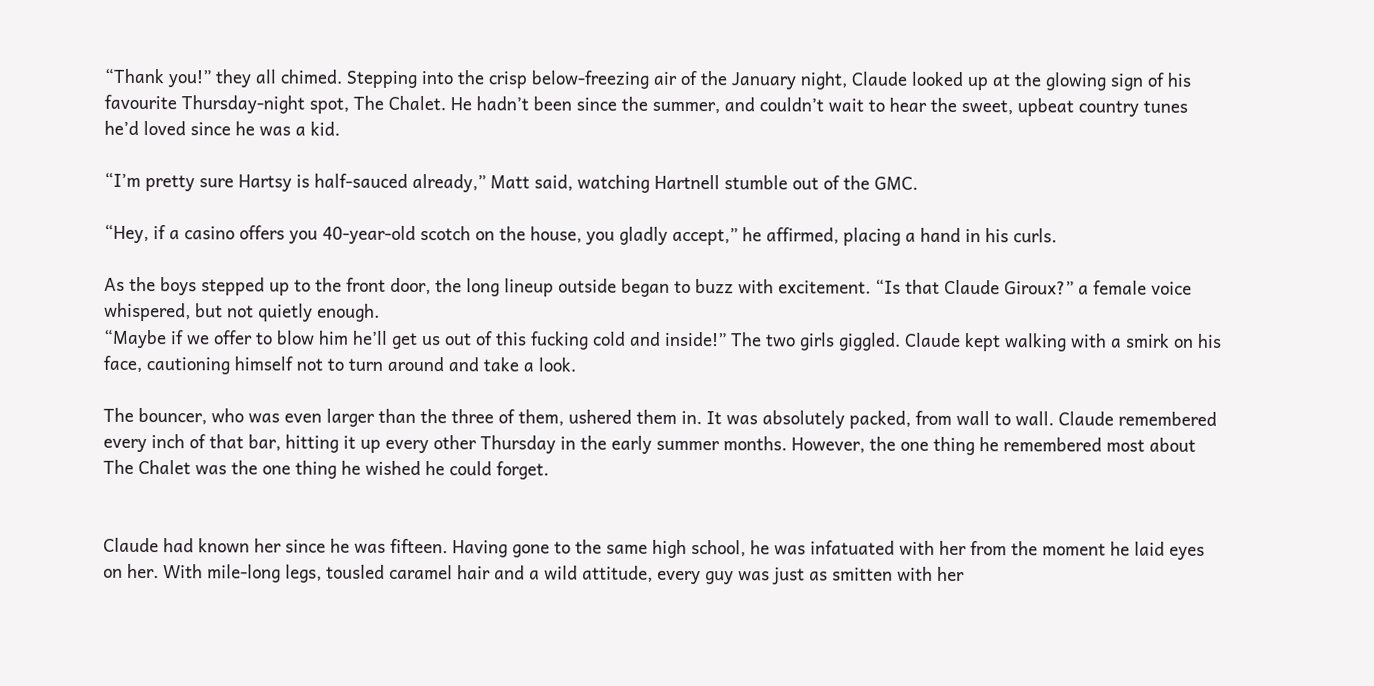“Thank you!” they all chimed. Stepping into the crisp below-freezing air of the January night, Claude looked up at the glowing sign of his favourite Thursday-night spot, The Chalet. He hadn’t been since the summer, and couldn’t wait to hear the sweet, upbeat country tunes he’d loved since he was a kid.

“I’m pretty sure Hartsy is half-sauced already,” Matt said, watching Hartnell stumble out of the GMC.

“Hey, if a casino offers you 40-year-old scotch on the house, you gladly accept,” he affirmed, placing a hand in his curls.

As the boys stepped up to the front door, the long lineup outside began to buzz with excitement. “Is that Claude Giroux?” a female voice whispered, but not quietly enough.
“Maybe if we offer to blow him he’ll get us out of this fucking cold and inside!” The two girls giggled. Claude kept walking with a smirk on his face, cautioning himself not to turn around and take a look.

The bouncer, who was even larger than the three of them, ushered them in. It was absolutely packed, from wall to wall. Claude remembered every inch of that bar, hitting it up every other Thursday in the early summer months. However, the one thing he remembered most about The Chalet was the one thing he wished he could forget.


Claude had known her since he was fifteen. Having gone to the same high school, he was infatuated with her from the moment he laid eyes on her. With mile-long legs, tousled caramel hair and a wild attitude, every guy was just as smitten with her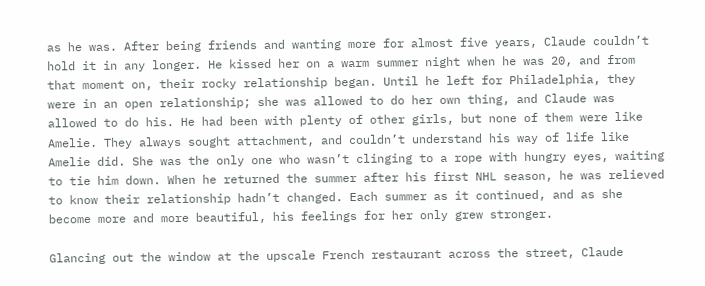as he was. After being friends and wanting more for almost five years, Claude couldn’t hold it in any longer. He kissed her on a warm summer night when he was 20, and from that moment on, their rocky relationship began. Until he left for Philadelphia, they were in an open relationship; she was allowed to do her own thing, and Claude was allowed to do his. He had been with plenty of other girls, but none of them were like Amelie. They always sought attachment, and couldn’t understand his way of life like Amelie did. She was the only one who wasn’t clinging to a rope with hungry eyes, waiting to tie him down. When he returned the summer after his first NHL season, he was relieved to know their relationship hadn’t changed. Each summer as it continued, and as she become more and more beautiful, his feelings for her only grew stronger.

Glancing out the window at the upscale French restaurant across the street, Claude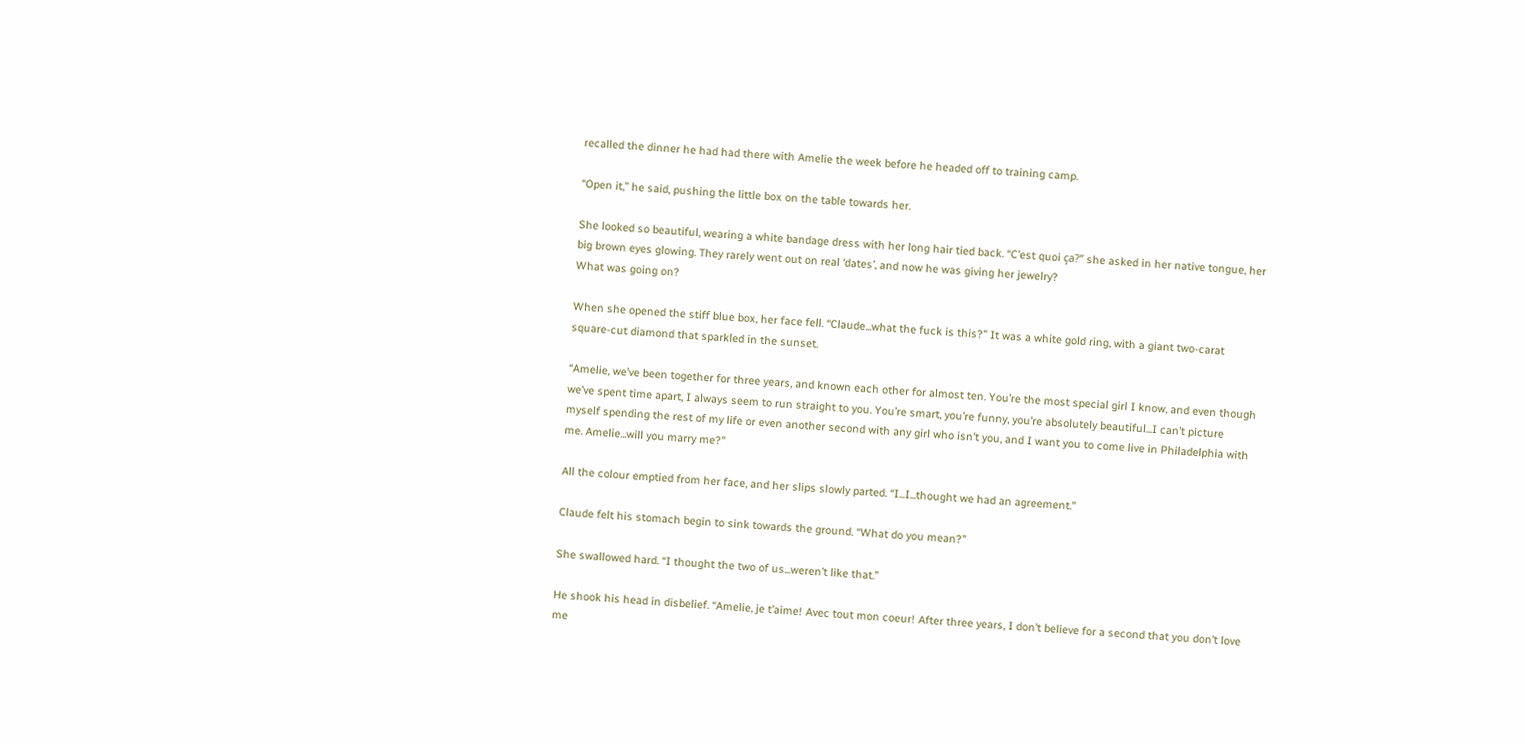recalled the dinner he had had there with Amelie the week before he headed off to training camp.

“Open it,” he said, pushing the little box on the table towards her.

She looked so beautiful, wearing a white bandage dress with her long hair tied back. “C’est quoi ça?” she asked in her native tongue, her big brown eyes glowing. They rarely went out on real ‘dates’, and now he was giving her jewelry?
What was going on?

When she opened the stiff blue box, her face fell. “Claude...what the fuck is this?” It was a white gold ring, with a giant two-carat square-cut diamond that sparkled in the sunset.

“Amelie, we’ve been together for three years, and known each other for almost ten. You’re the most special girl I know, and even though we’ve spent time apart, I always seem to run straight to you. You’re smart, you’re funny, you’re absolutely beautiful...I can’t picture myself spending the rest of my life or even another second with any girl who isn’t you, and I want you to come live in Philadelphia with me. Amelie...will you marry me?”

All the colour emptied from her face, and her slips slowly parted. “I...I...thought we had an agreement.”

Claude felt his stomach begin to sink towards the ground. “What do you mean?”

She swallowed hard. “I thought the two of us...weren’t like that.”

He shook his head in disbelief. “Amelie, je t’aime! Avec tout mon coeur! After three years, I don’t believe for a second that you don’t love me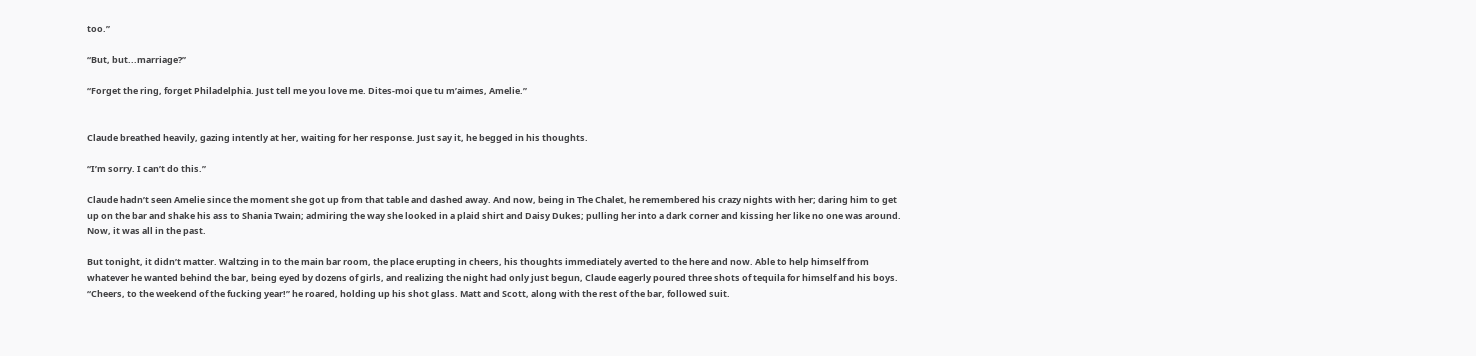too.”

“But, but...marriage?”

“Forget the ring, forget Philadelphia. Just tell me you love me. Dites-moi que tu m’aimes, Amelie.”


Claude breathed heavily, gazing intently at her, waiting for her response. Just say it, he begged in his thoughts.

“I’m sorry. I can’t do this.”

Claude hadn’t seen Amelie since the moment she got up from that table and dashed away. And now, being in The Chalet, he remembered his crazy nights with her; daring him to get up on the bar and shake his ass to Shania Twain; admiring the way she looked in a plaid shirt and Daisy Dukes; pulling her into a dark corner and kissing her like no one was around. Now, it was all in the past.

But tonight, it didn’t matter. Waltzing in to the main bar room, the place erupting in cheers, his thoughts immediately averted to the here and now. Able to help himself from whatever he wanted behind the bar, being eyed by dozens of girls, and realizing the night had only just begun, Claude eagerly poured three shots of tequila for himself and his boys. “Cheers, to the weekend of the fucking year!” he roared, holding up his shot glass. Matt and Scott, along with the rest of the bar, followed suit.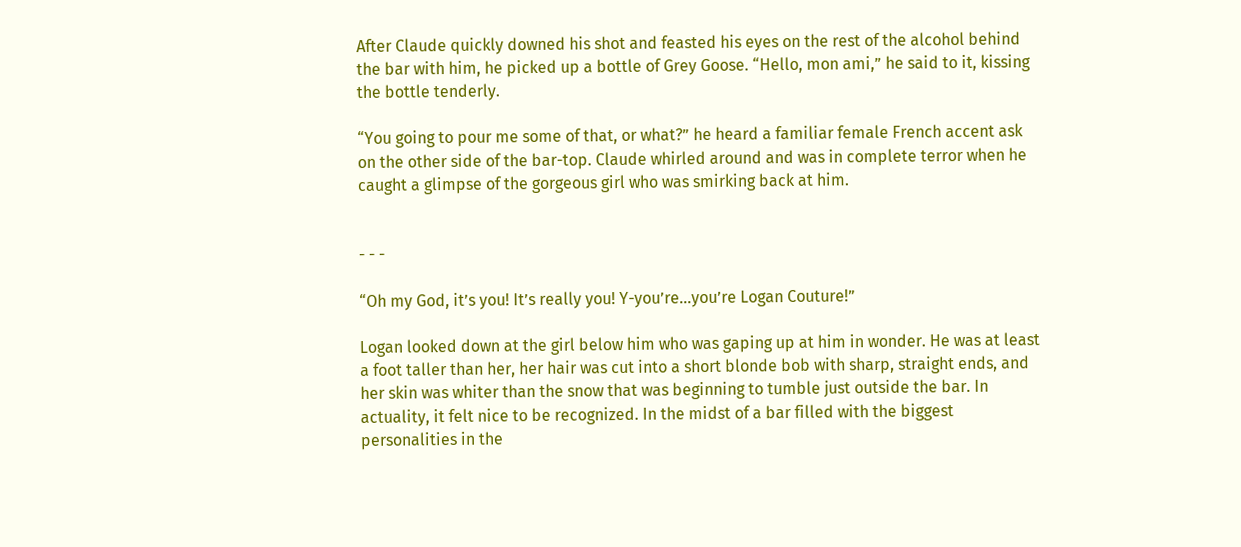After Claude quickly downed his shot and feasted his eyes on the rest of the alcohol behind the bar with him, he picked up a bottle of Grey Goose. “Hello, mon ami,” he said to it, kissing the bottle tenderly.

“You going to pour me some of that, or what?” he heard a familiar female French accent ask on the other side of the bar-top. Claude whirled around and was in complete terror when he caught a glimpse of the gorgeous girl who was smirking back at him.


- - -

“Oh my God, it’s you! It’s really you! Y-you’re...you’re Logan Couture!”

Logan looked down at the girl below him who was gaping up at him in wonder. He was at least a foot taller than her, her hair was cut into a short blonde bob with sharp, straight ends, and her skin was whiter than the snow that was beginning to tumble just outside the bar. In actuality, it felt nice to be recognized. In the midst of a bar filled with the biggest personalities in the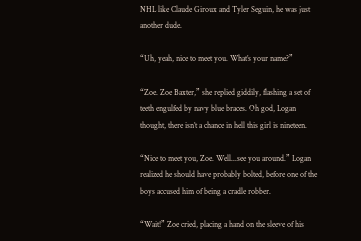NHL like Claude Giroux and Tyler Seguin, he was just another dude.

“Uh, yeah, nice to meet you. What’s your name?”

“Zoe. Zoe Baxter,” she replied giddily, flashing a set of teeth engulfed by navy blue braces. Oh god, Logan thought, there isn’t a chance in hell this girl is nineteen.

“Nice to meet you, Zoe. Well...see you around.” Logan realized he should have probably bolted, before one of the boys accused him of being a cradle robber.

“Wait!” Zoe cried, placing a hand on the sleeve of his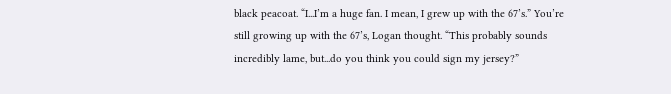black peacoat. “I...I’m a huge fan. I mean, I grew up with the 67’s.” You’re still growing up with the 67’s, Logan thought. “This probably sounds incredibly lame, but...do you think you could sign my jersey?”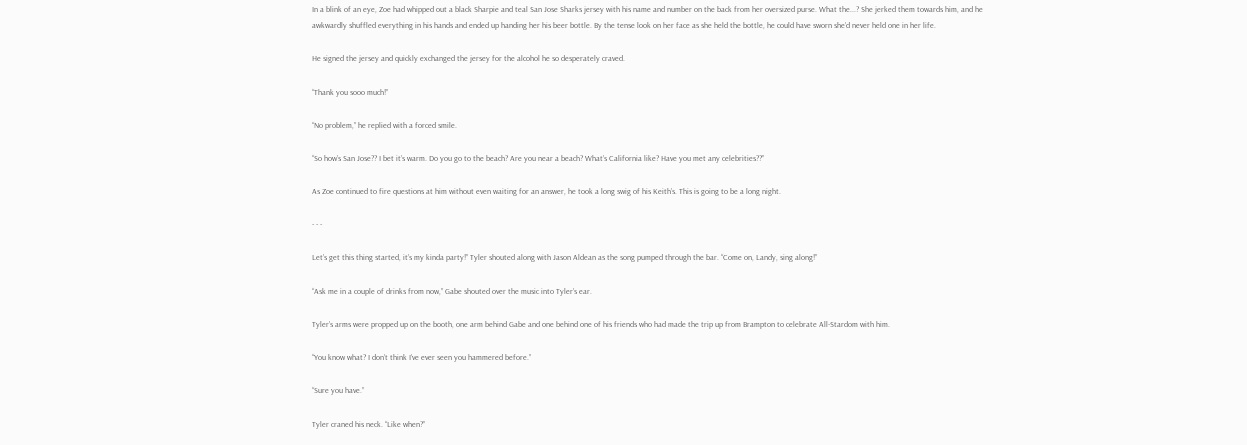In a blink of an eye, Zoe had whipped out a black Sharpie and teal San Jose Sharks jersey with his name and number on the back from her oversized purse. What the...? She jerked them towards him, and he awkwardly shuffled everything in his hands and ended up handing her his beer bottle. By the tense look on her face as she held the bottle, he could have sworn she’d never held one in her life.

He signed the jersey and quickly exchanged the jersey for the alcohol he so desperately craved.

“Thank you sooo much!”

“No problem,” he replied with a forced smile.

“So how’s San Jose?? I bet it’s warm. Do you go to the beach? Are you near a beach? What’s California like? Have you met any celebrities??”

As Zoe continued to fire questions at him without even waiting for an answer, he took a long swig of his Keith’s. This is going to be a long night.

- - -

Let’s get this thing started, it’s my kinda party!” Tyler shouted along with Jason Aldean as the song pumped through the bar. “Come on, Landy, sing along!”

“Ask me in a couple of drinks from now,” Gabe shouted over the music into Tyler’s ear.

Tyler’s arms were propped up on the booth, one arm behind Gabe and one behind one of his friends who had made the trip up from Brampton to celebrate All-Stardom with him.

“You know what? I don’t think I’ve ever seen you hammered before.”

“Sure you have.”

Tyler craned his neck. “Like when?”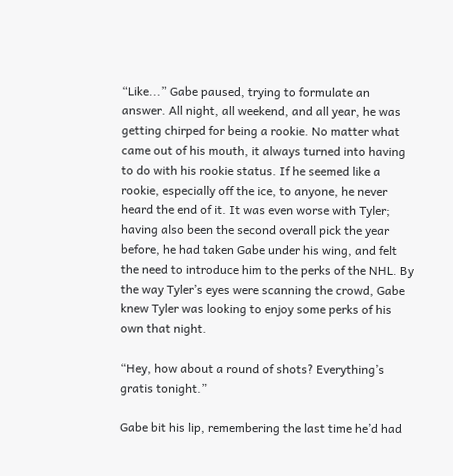“Like...” Gabe paused, trying to formulate an answer. All night, all weekend, and all year, he was getting chirped for being a rookie. No matter what came out of his mouth, it always turned into having to do with his rookie status. If he seemed like a rookie, especially off the ice, to anyone, he never heard the end of it. It was even worse with Tyler; having also been the second overall pick the year before, he had taken Gabe under his wing, and felt the need to introduce him to the perks of the NHL. By the way Tyler’s eyes were scanning the crowd, Gabe knew Tyler was looking to enjoy some perks of his own that night.

“Hey, how about a round of shots? Everything’s gratis tonight.”

Gabe bit his lip, remembering the last time he’d had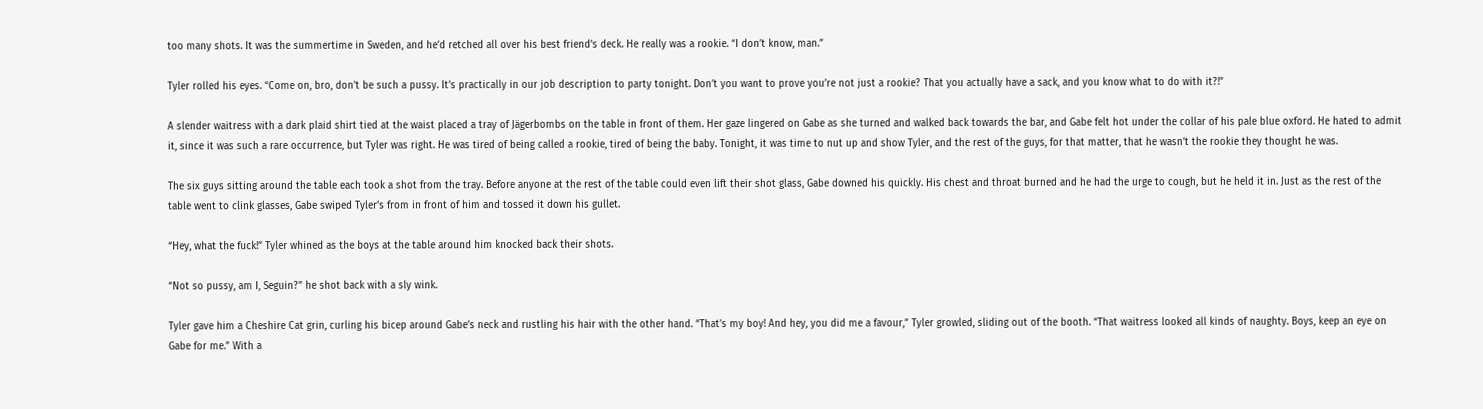too many shots. It was the summertime in Sweden, and he’d retched all over his best friend’s deck. He really was a rookie. “I don’t know, man.”

Tyler rolled his eyes. “Come on, bro, don’t be such a pussy. It’s practically in our job description to party tonight. Don’t you want to prove you’re not just a rookie? That you actually have a sack, and you know what to do with it?!”

A slender waitress with a dark plaid shirt tied at the waist placed a tray of Jägerbombs on the table in front of them. Her gaze lingered on Gabe as she turned and walked back towards the bar, and Gabe felt hot under the collar of his pale blue oxford. He hated to admit it, since it was such a rare occurrence, but Tyler was right. He was tired of being called a rookie, tired of being the baby. Tonight, it was time to nut up and show Tyler, and the rest of the guys, for that matter, that he wasn’t the rookie they thought he was.

The six guys sitting around the table each took a shot from the tray. Before anyone at the rest of the table could even lift their shot glass, Gabe downed his quickly. His chest and throat burned and he had the urge to cough, but he held it in. Just as the rest of the table went to clink glasses, Gabe swiped Tyler’s from in front of him and tossed it down his gullet.

“Hey, what the fuck!” Tyler whined as the boys at the table around him knocked back their shots.

“Not so pussy, am I, Seguin?” he shot back with a sly wink.

Tyler gave him a Cheshire Cat grin, curling his bicep around Gabe’s neck and rustling his hair with the other hand. “That’s my boy! And hey, you did me a favour,” Tyler growled, sliding out of the booth. “That waitress looked all kinds of naughty. Boys, keep an eye on Gabe for me.” With a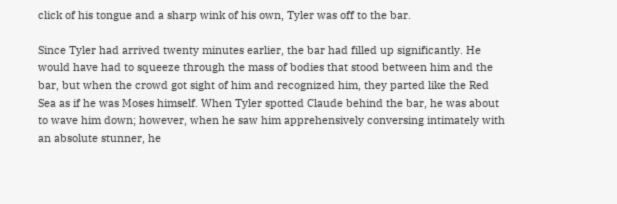click of his tongue and a sharp wink of his own, Tyler was off to the bar.

Since Tyler had arrived twenty minutes earlier, the bar had filled up significantly. He would have had to squeeze through the mass of bodies that stood between him and the bar, but when the crowd got sight of him and recognized him, they parted like the Red Sea as if he was Moses himself. When Tyler spotted Claude behind the bar, he was about to wave him down; however, when he saw him apprehensively conversing intimately with an absolute stunner, he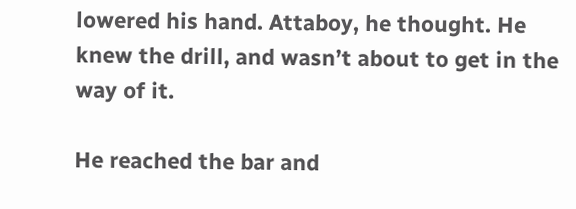lowered his hand. Attaboy, he thought. He knew the drill, and wasn’t about to get in the way of it.

He reached the bar and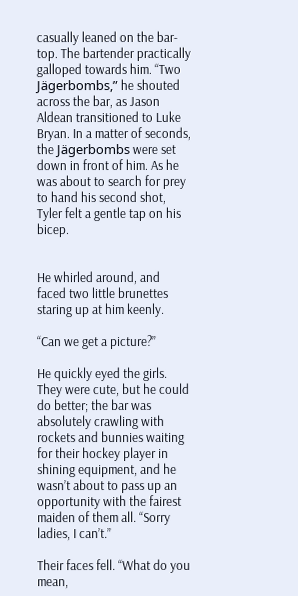casually leaned on the bar-top. The bartender practically galloped towards him. “Two Jägerbombs,” he shouted across the bar, as Jason Aldean transitioned to Luke Bryan. In a matter of seconds, the Jägerbombs were set down in front of him. As he was about to search for prey to hand his second shot, Tyler felt a gentle tap on his bicep.


He whirled around, and faced two little brunettes staring up at him keenly.

“Can we get a picture?”

He quickly eyed the girls. They were cute, but he could do better; the bar was absolutely crawling with rockets and bunnies waiting for their hockey player in shining equipment, and he wasn’t about to pass up an opportunity with the fairest maiden of them all. “Sorry ladies, I can’t.”

Their faces fell. “What do you mean,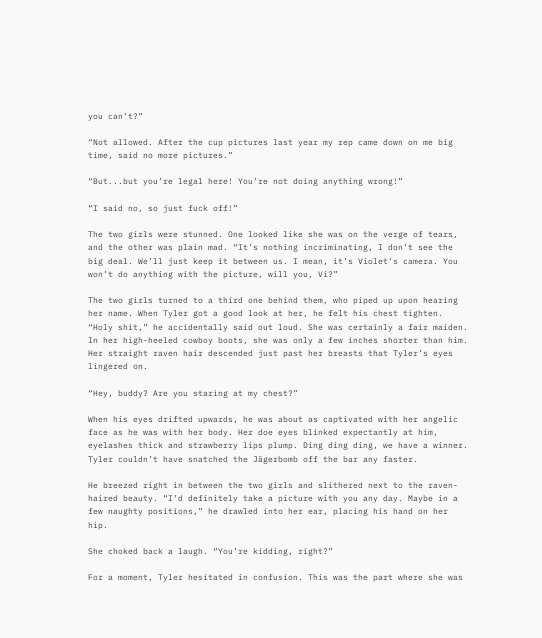you can’t?”

“Not allowed. After the cup pictures last year my rep came down on me big time, said no more pictures.”

“But...but you’re legal here! You’re not doing anything wrong!”

“I said no, so just fuck off!”

The two girls were stunned. One looked like she was on the verge of tears, and the other was plain mad. “It’s nothing incriminating, I don’t see the big deal. We’ll just keep it between us. I mean, it’s Violet’s camera. You won’t do anything with the picture, will you, Vi?”

The two girls turned to a third one behind them, who piped up upon hearing her name. When Tyler got a good look at her, he felt his chest tighten. “Holy shit,” he accidentally said out loud. She was certainly a fair maiden. In her high-heeled cowboy boots, she was only a few inches shorter than him. Her straight raven hair descended just past her breasts that Tyler’s eyes lingered on.

“Hey, buddy? Are you staring at my chest?”

When his eyes drifted upwards, he was about as captivated with her angelic face as he was with her body. Her doe eyes blinked expectantly at him, eyelashes thick and strawberry lips plump. Ding ding ding, we have a winner. Tyler couldn’t have snatched the Jägerbomb off the bar any faster.

He breezed right in between the two girls and slithered next to the raven-haired beauty. “I’d definitely take a picture with you any day. Maybe in a few naughty positions,” he drawled into her ear, placing his hand on her hip.

She choked back a laugh. “You’re kidding, right?”

For a moment, Tyler hesitated in confusion. This was the part where she was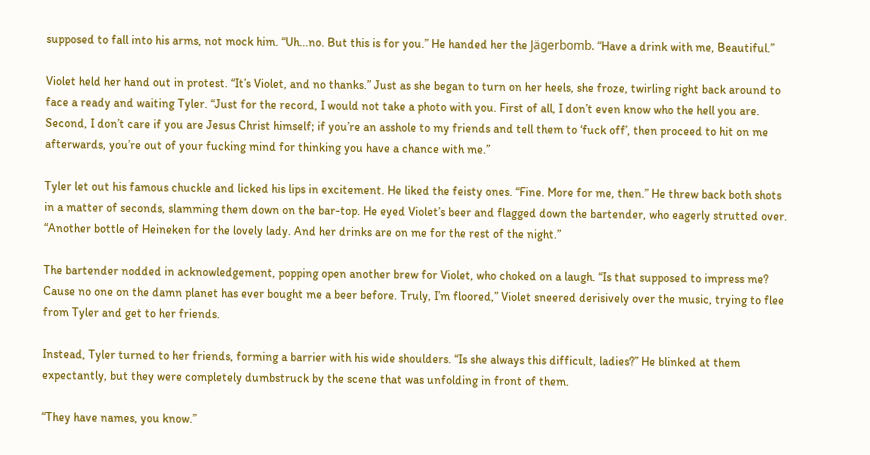supposed to fall into his arms, not mock him. “Uh...no. But this is for you.” He handed her the Jägerbomb. “Have a drink with me, Beautiful.”

Violet held her hand out in protest. “It’s Violet, and no thanks.” Just as she began to turn on her heels, she froze, twirling right back around to face a ready and waiting Tyler. “Just for the record, I would not take a photo with you. First of all, I don’t even know who the hell you are. Second, I don’t care if you are Jesus Christ himself; if you’re an asshole to my friends and tell them to ‘fuck off’, then proceed to hit on me afterwards, you’re out of your fucking mind for thinking you have a chance with me.”

Tyler let out his famous chuckle and licked his lips in excitement. He liked the feisty ones. “Fine. More for me, then.” He threw back both shots in a matter of seconds, slamming them down on the bar-top. He eyed Violet’s beer and flagged down the bartender, who eagerly strutted over. “Another bottle of Heineken for the lovely lady. And her drinks are on me for the rest of the night.”

The bartender nodded in acknowledgement, popping open another brew for Violet, who choked on a laugh. “Is that supposed to impress me? Cause no one on the damn planet has ever bought me a beer before. Truly, I’m floored,” Violet sneered derisively over the music, trying to flee from Tyler and get to her friends.

Instead, Tyler turned to her friends, forming a barrier with his wide shoulders. “Is she always this difficult, ladies?” He blinked at them expectantly, but they were completely dumbstruck by the scene that was unfolding in front of them.

“They have names, you know.”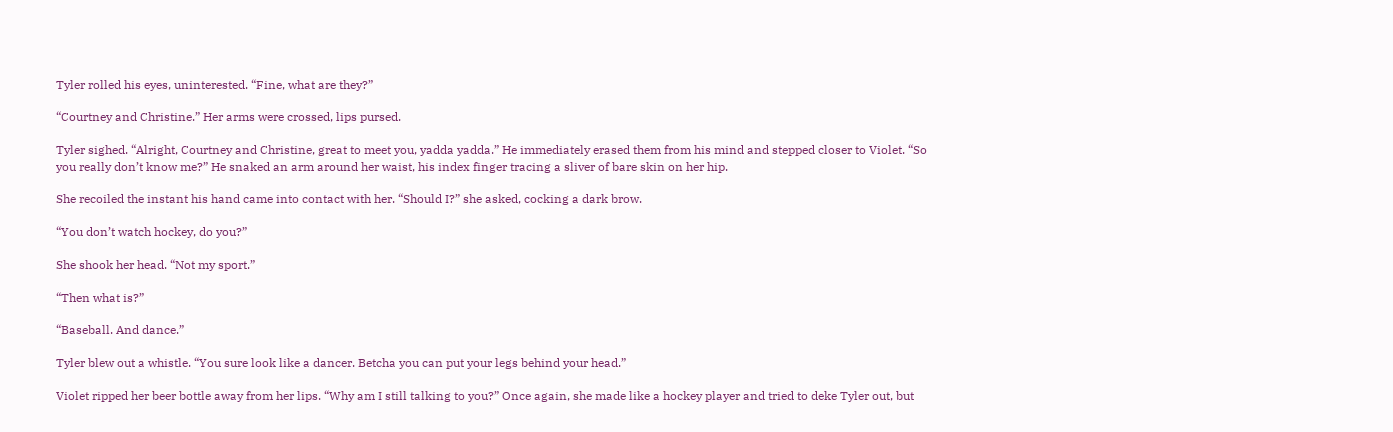Tyler rolled his eyes, uninterested. “Fine, what are they?”

“Courtney and Christine.” Her arms were crossed, lips pursed.

Tyler sighed. “Alright, Courtney and Christine, great to meet you, yadda yadda.” He immediately erased them from his mind and stepped closer to Violet. “So you really don’t know me?” He snaked an arm around her waist, his index finger tracing a sliver of bare skin on her hip.

She recoiled the instant his hand came into contact with her. “Should I?” she asked, cocking a dark brow.

“You don’t watch hockey, do you?”

She shook her head. “Not my sport.”

“Then what is?”

“Baseball. And dance.”

Tyler blew out a whistle. “You sure look like a dancer. Betcha you can put your legs behind your head.”

Violet ripped her beer bottle away from her lips. “Why am I still talking to you?” Once again, she made like a hockey player and tried to deke Tyler out, but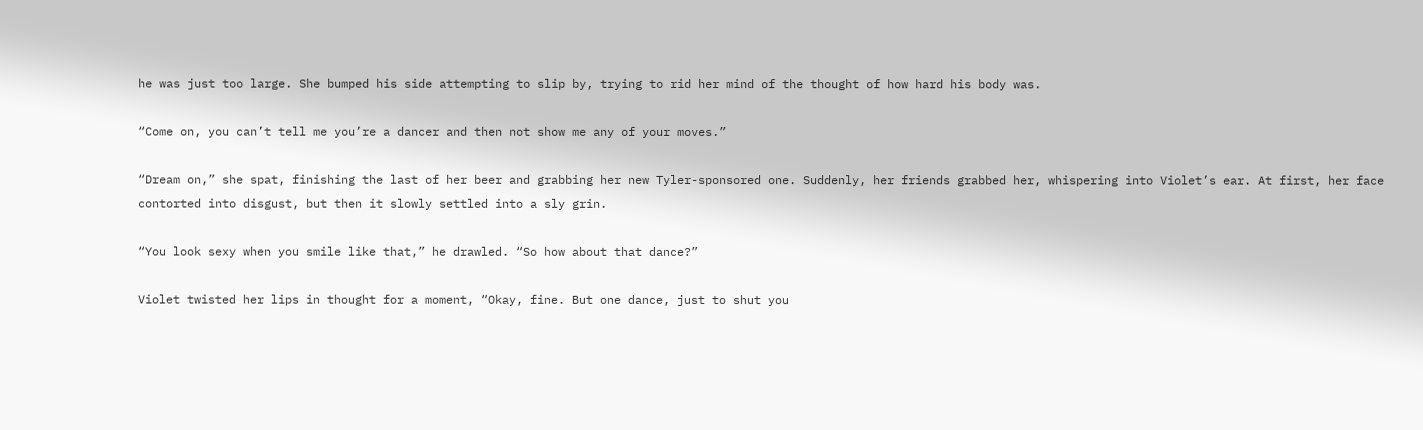he was just too large. She bumped his side attempting to slip by, trying to rid her mind of the thought of how hard his body was.

“Come on, you can’t tell me you’re a dancer and then not show me any of your moves.”

“Dream on,” she spat, finishing the last of her beer and grabbing her new Tyler-sponsored one. Suddenly, her friends grabbed her, whispering into Violet’s ear. At first, her face contorted into disgust, but then it slowly settled into a sly grin.

“You look sexy when you smile like that,” he drawled. “So how about that dance?”

Violet twisted her lips in thought for a moment, “Okay, fine. But one dance, just to shut you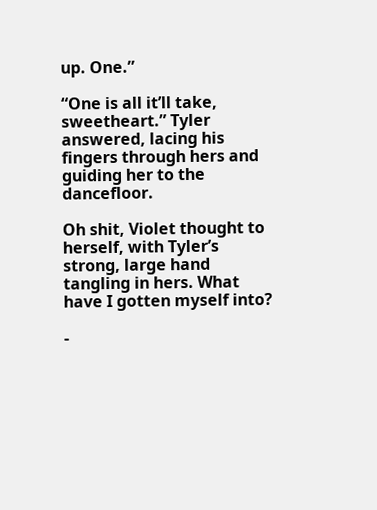up. One.”

“One is all it’ll take, sweetheart.” Tyler answered, lacing his fingers through hers and guiding her to the dancefloor.

Oh shit, Violet thought to herself, with Tyler’s strong, large hand tangling in hers. What have I gotten myself into?

-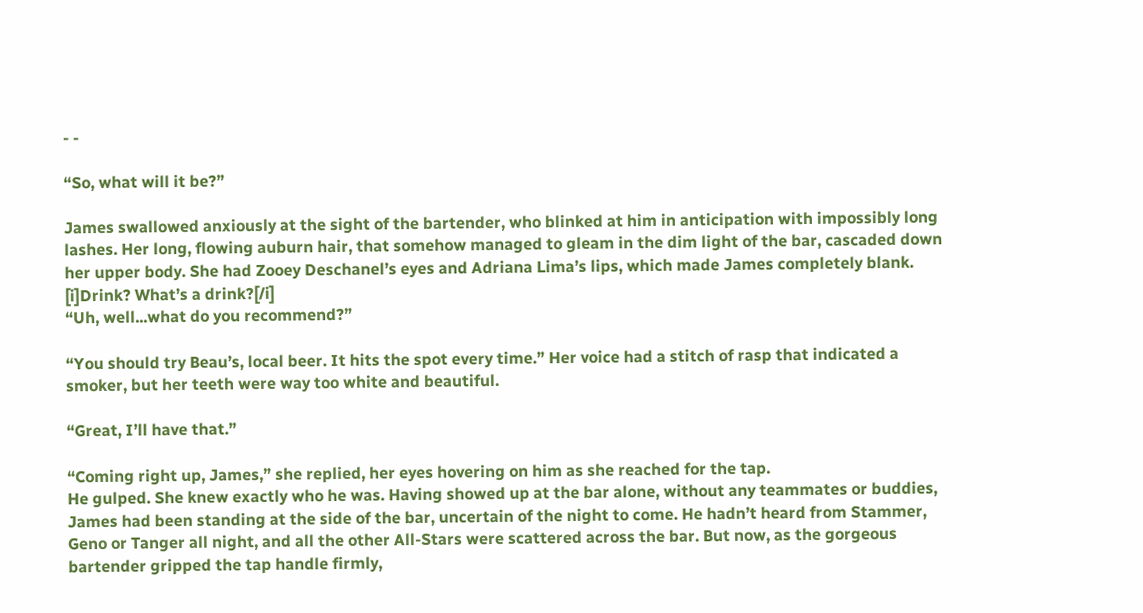- -

“So, what will it be?”

James swallowed anxiously at the sight of the bartender, who blinked at him in anticipation with impossibly long lashes. Her long, flowing auburn hair, that somehow managed to gleam in the dim light of the bar, cascaded down her upper body. She had Zooey Deschanel’s eyes and Adriana Lima’s lips, which made James completely blank. [i]Drink? What’s a drink?[/i]
“Uh, well...what do you recommend?”

“You should try Beau’s, local beer. It hits the spot every time.” Her voice had a stitch of rasp that indicated a smoker, but her teeth were way too white and beautiful.

“Great, I’ll have that.”

“Coming right up, James,” she replied, her eyes hovering on him as she reached for the tap.
He gulped. She knew exactly who he was. Having showed up at the bar alone, without any teammates or buddies, James had been standing at the side of the bar, uncertain of the night to come. He hadn’t heard from Stammer, Geno or Tanger all night, and all the other All-Stars were scattered across the bar. But now, as the gorgeous bartender gripped the tap handle firmly,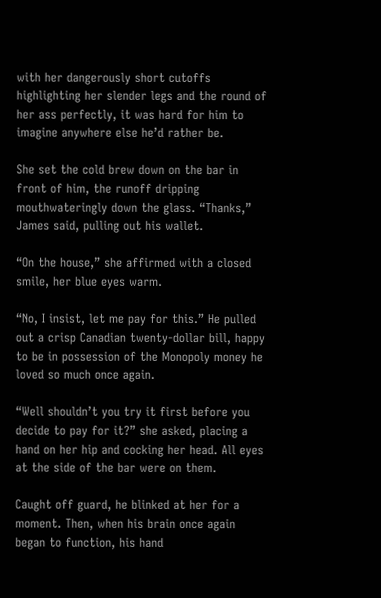with her dangerously short cutoffs highlighting her slender legs and the round of her ass perfectly, it was hard for him to imagine anywhere else he’d rather be.

She set the cold brew down on the bar in front of him, the runoff dripping mouthwateringly down the glass. “Thanks,” James said, pulling out his wallet.

“On the house,” she affirmed with a closed smile, her blue eyes warm.

“No, I insist, let me pay for this.” He pulled out a crisp Canadian twenty-dollar bill, happy to be in possession of the Monopoly money he loved so much once again.

“Well shouldn’t you try it first before you decide to pay for it?” she asked, placing a hand on her hip and cocking her head. All eyes at the side of the bar were on them.

Caught off guard, he blinked at her for a moment. Then, when his brain once again began to function, his hand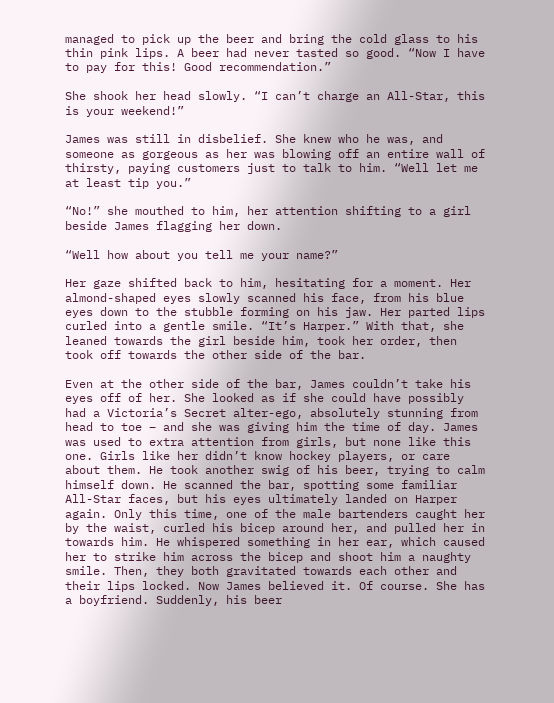managed to pick up the beer and bring the cold glass to his thin pink lips. A beer had never tasted so good. “Now I have to pay for this! Good recommendation.”

She shook her head slowly. “I can’t charge an All-Star, this is your weekend!”

James was still in disbelief. She knew who he was, and someone as gorgeous as her was blowing off an entire wall of thirsty, paying customers just to talk to him. “Well let me at least tip you.”

“No!” she mouthed to him, her attention shifting to a girl beside James flagging her down.

“Well how about you tell me your name?”

Her gaze shifted back to him, hesitating for a moment. Her almond-shaped eyes slowly scanned his face, from his blue eyes down to the stubble forming on his jaw. Her parted lips curled into a gentle smile. “It’s Harper.” With that, she leaned towards the girl beside him, took her order, then took off towards the other side of the bar.

Even at the other side of the bar, James couldn’t take his eyes off of her. She looked as if she could have possibly had a Victoria’s Secret alter-ego, absolutely stunning from head to toe – and she was giving him the time of day. James was used to extra attention from girls, but none like this one. Girls like her didn’t know hockey players, or care about them. He took another swig of his beer, trying to calm himself down. He scanned the bar, spotting some familiar All-Star faces, but his eyes ultimately landed on Harper again. Only this time, one of the male bartenders caught her by the waist, curled his bicep around her, and pulled her in towards him. He whispered something in her ear, which caused her to strike him across the bicep and shoot him a naughty smile. Then, they both gravitated towards each other and their lips locked. Now James believed it. Of course. She has a boyfriend. Suddenly, his beer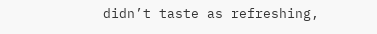didn’t taste as refreshing,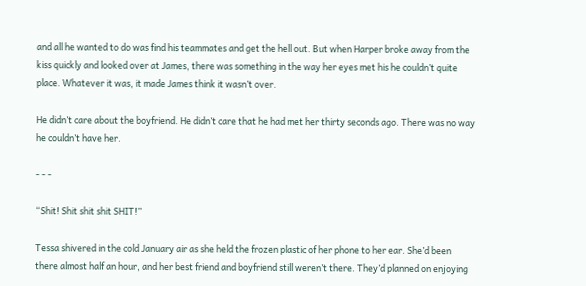and all he wanted to do was find his teammates and get the hell out. But when Harper broke away from the kiss quickly and looked over at James, there was something in the way her eyes met his he couldn’t quite place. Whatever it was, it made James think it wasn’t over.

He didn’t care about the boyfriend. He didn’t care that he had met her thirty seconds ago. There was no way he couldn’t have her.

- - -

“Shit! Shit shit shit SHIT!”

Tessa shivered in the cold January air as she held the frozen plastic of her phone to her ear. She’d been there almost half an hour, and her best friend and boyfriend still weren’t there. They’d planned on enjoying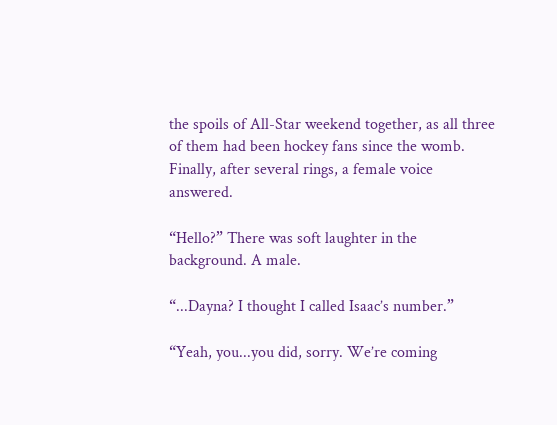the spoils of All-Star weekend together, as all three of them had been hockey fans since the womb. Finally, after several rings, a female voice answered.

“Hello?” There was soft laughter in the background. A male.

“...Dayna? I thought I called Isaac’s number.”

“Yeah, you...you did, sorry. We’re coming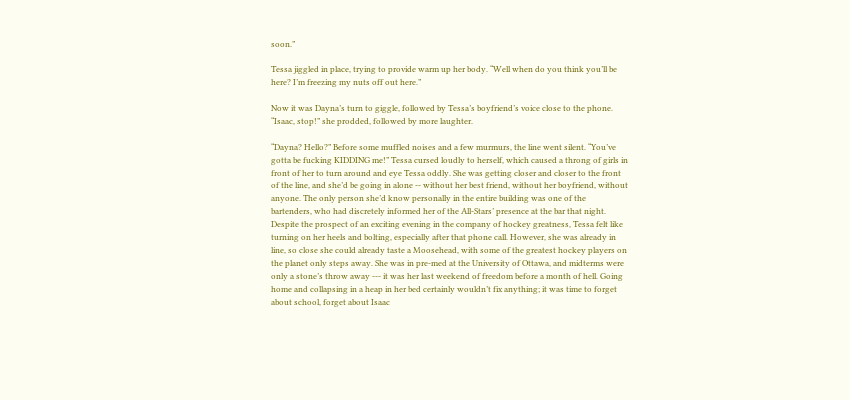soon.”

Tessa jiggled in place, trying to provide warm up her body. “Well when do you think you’ll be here? I’m freezing my nuts off out here.”

Now it was Dayna’s turn to giggle, followed by Tessa’s boyfriend’s voice close to the phone. “Isaac, stop!” she prodded, followed by more laughter.

“Dayna? Hello?” Before some muffled noises and a few murmurs, the line went silent. “You’ve gotta be fucking KIDDING me!” Tessa cursed loudly to herself, which caused a throng of girls in front of her to turn around and eye Tessa oddly. She was getting closer and closer to the front of the line, and she’d be going in alone -- without her best friend, without her boyfriend, without anyone. The only person she’d know personally in the entire building was one of the bartenders, who had discretely informed her of the All-Stars’ presence at the bar that night. Despite the prospect of an exciting evening in the company of hockey greatness, Tessa felt like turning on her heels and bolting, especially after that phone call. However, she was already in line, so close she could already taste a Moosehead, with some of the greatest hockey players on the planet only steps away. She was in pre-med at the University of Ottawa, and midterms were only a stone’s throw away --- it was her last weekend of freedom before a month of hell. Going home and collapsing in a heap in her bed certainly wouldn’t fix anything; it was time to forget about school, forget about Isaac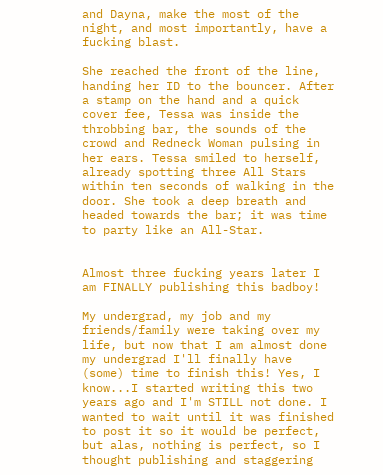and Dayna, make the most of the night, and most importantly, have a fucking blast.

She reached the front of the line, handing her ID to the bouncer. After a stamp on the hand and a quick cover fee, Tessa was inside the throbbing bar, the sounds of the crowd and Redneck Woman pulsing in her ears. Tessa smiled to herself, already spotting three All Stars within ten seconds of walking in the door. She took a deep breath and headed towards the bar; it was time to party like an All-Star.


Almost three fucking years later I am FINALLY publishing this badboy!

My undergrad, my job and my friends/family were taking over my life, but now that I am almost done my undergrad I'll finally have (some) time to finish this! Yes, I know...I started writing this two years ago and I'm STILL not done. I wanted to wait until it was finished to post it so it would be perfect, but alas, nothing is perfect, so I thought publishing and staggering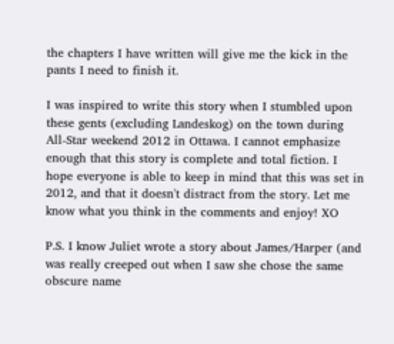the chapters I have written will give me the kick in the pants I need to finish it.

I was inspired to write this story when I stumbled upon these gents (excluding Landeskog) on the town during All-Star weekend 2012 in Ottawa. I cannot emphasize enough that this story is complete and total fiction. I hope everyone is able to keep in mind that this was set in 2012, and that it doesn't distract from the story. Let me know what you think in the comments and enjoy! XO

P.S. I know Juliet wrote a story about James/Harper (and was really creeped out when I saw she chose the same obscure name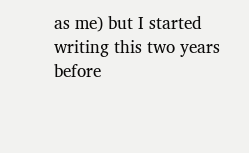as me) but I started writing this two years before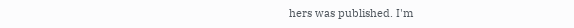hers was published. I'm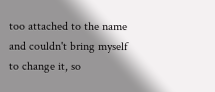too attached to the name and couldn't bring myself to change it, so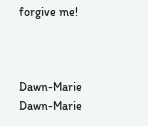forgive me!



Dawn-Marie Dawn-Marie